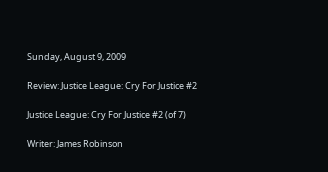Sunday, August 9, 2009

Review: Justice League: Cry For Justice #2

Justice League: Cry For Justice #2 (of 7)

Writer: James Robinson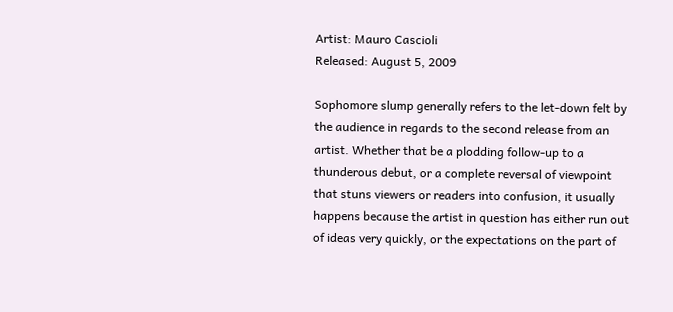Artist: Mauro Cascioli
Released: August 5, 2009

Sophomore slump generally refers to the let-down felt by the audience in regards to the second release from an artist. Whether that be a plodding follow-up to a thunderous debut, or a complete reversal of viewpoint that stuns viewers or readers into confusion, it usually happens because the artist in question has either run out of ideas very quickly, or the expectations on the part of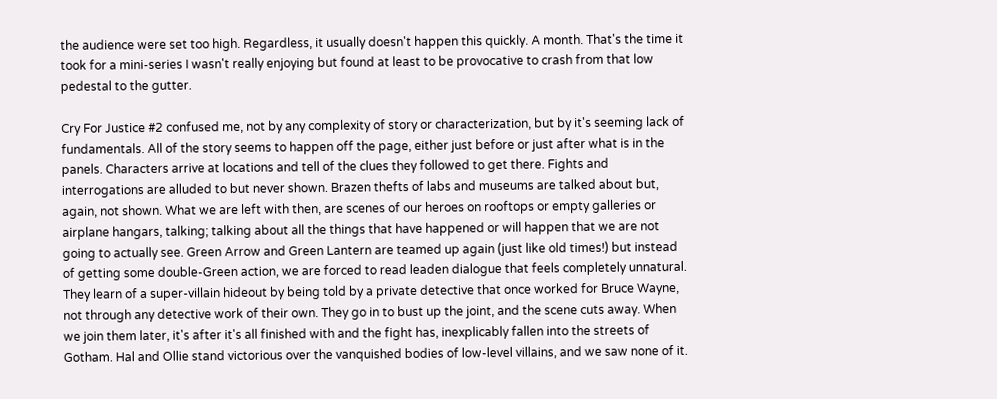the audience were set too high. Regardless, it usually doesn't happen this quickly. A month. That's the time it took for a mini-series I wasn't really enjoying but found at least to be provocative to crash from that low pedestal to the gutter.

Cry For Justice #2 confused me, not by any complexity of story or characterization, but by it's seeming lack of fundamentals. All of the story seems to happen off the page, either just before or just after what is in the panels. Characters arrive at locations and tell of the clues they followed to get there. Fights and interrogations are alluded to but never shown. Brazen thefts of labs and museums are talked about but, again, not shown. What we are left with then, are scenes of our heroes on rooftops or empty galleries or airplane hangars, talking; talking about all the things that have happened or will happen that we are not going to actually see. Green Arrow and Green Lantern are teamed up again (just like old times!) but instead of getting some double-Green action, we are forced to read leaden dialogue that feels completely unnatural. They learn of a super-villain hideout by being told by a private detective that once worked for Bruce Wayne, not through any detective work of their own. They go in to bust up the joint, and the scene cuts away. When we join them later, it's after it's all finished with and the fight has, inexplicably fallen into the streets of Gotham. Hal and Ollie stand victorious over the vanquished bodies of low-level villains, and we saw none of it.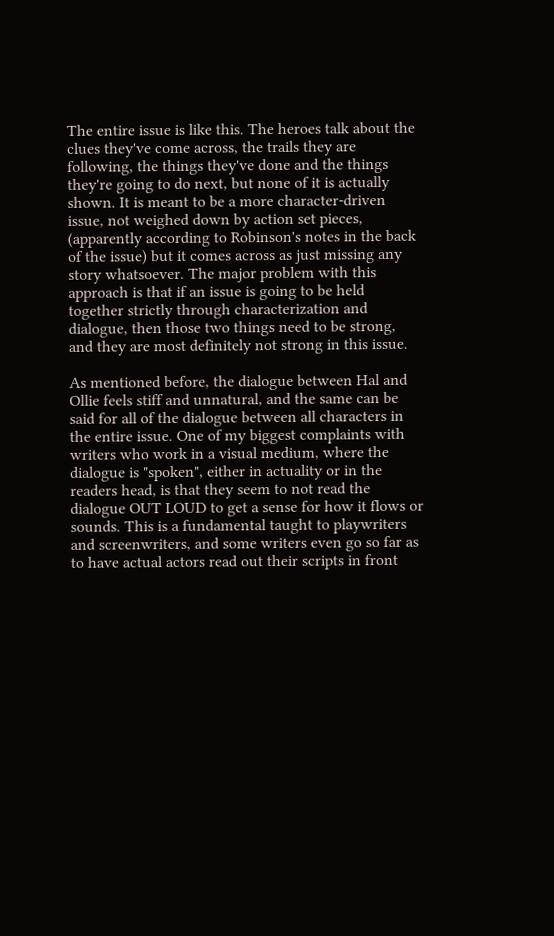The entire issue is like this. The heroes talk about the clues they've come across, the trails they are following, the things they've done and the things they're going to do next, but none of it is actually shown. It is meant to be a more character-driven issue, not weighed down by action set pieces, (apparently according to Robinson's notes in the back of the issue) but it comes across as just missing any story whatsoever. The major problem with this approach is that if an issue is going to be held together strictly through characterization and dialogue, then those two things need to be strong, and they are most definitely not strong in this issue.

As mentioned before, the dialogue between Hal and Ollie feels stiff and unnatural, and the same can be said for all of the dialogue between all characters in the entire issue. One of my biggest complaints with writers who work in a visual medium, where the dialogue is "spoken", either in actuality or in the readers head, is that they seem to not read the dialogue OUT LOUD to get a sense for how it flows or sounds. This is a fundamental taught to playwriters and screenwriters, and some writers even go so far as to have actual actors read out their scripts in front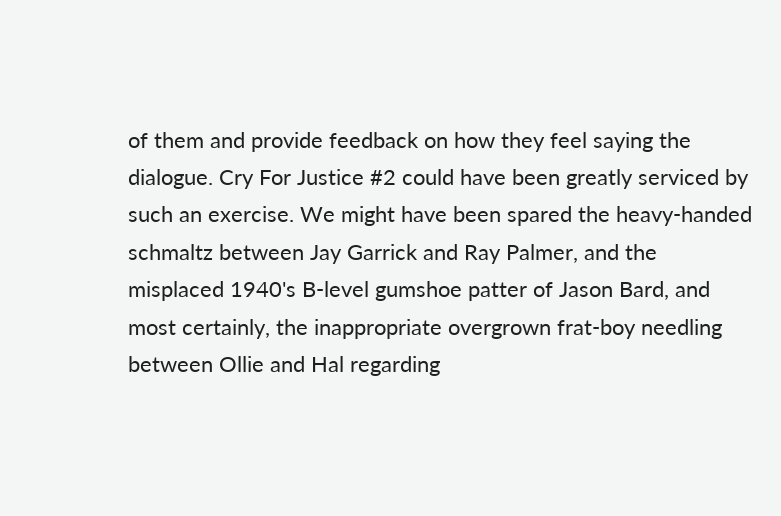of them and provide feedback on how they feel saying the dialogue. Cry For Justice #2 could have been greatly serviced by such an exercise. We might have been spared the heavy-handed schmaltz between Jay Garrick and Ray Palmer, and the misplaced 1940's B-level gumshoe patter of Jason Bard, and most certainly, the inappropriate overgrown frat-boy needling between Ollie and Hal regarding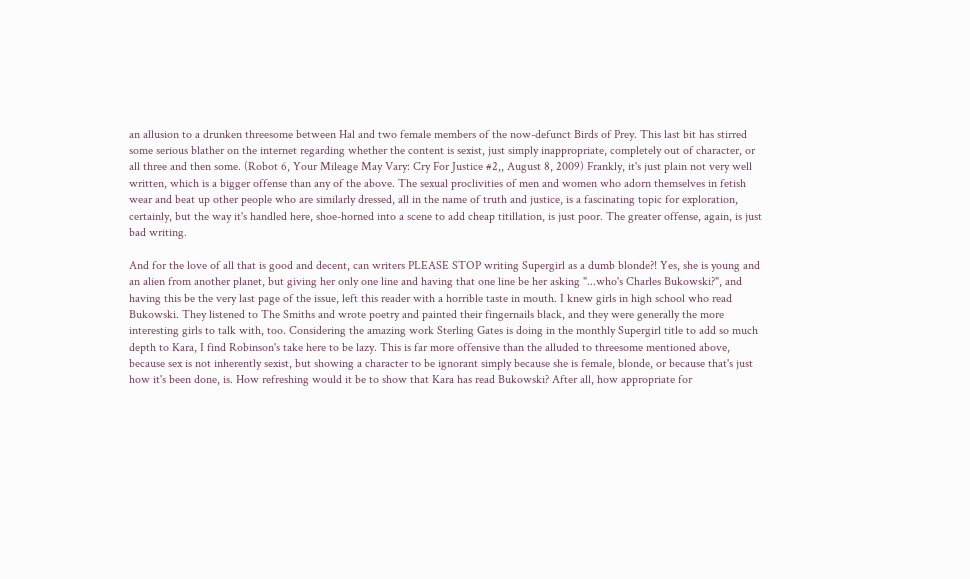an allusion to a drunken threesome between Hal and two female members of the now-defunct Birds of Prey. This last bit has stirred some serious blather on the internet regarding whether the content is sexist, just simply inappropriate, completely out of character, or all three and then some. (Robot 6, Your Mileage May Vary: Cry For Justice #2,, August 8, 2009) Frankly, it's just plain not very well written, which is a bigger offense than any of the above. The sexual proclivities of men and women who adorn themselves in fetish wear and beat up other people who are similarly dressed, all in the name of truth and justice, is a fascinating topic for exploration, certainly, but the way it's handled here, shoe-horned into a scene to add cheap titillation, is just poor. The greater offense, again, is just bad writing.

And for the love of all that is good and decent, can writers PLEASE STOP writing Supergirl as a dumb blonde?! Yes, she is young and an alien from another planet, but giving her only one line and having that one line be her asking "...who's Charles Bukowski?", and having this be the very last page of the issue, left this reader with a horrible taste in mouth. I knew girls in high school who read Bukowski. They listened to The Smiths and wrote poetry and painted their fingernails black, and they were generally the more interesting girls to talk with, too. Considering the amazing work Sterling Gates is doing in the monthly Supergirl title to add so much depth to Kara, I find Robinson's take here to be lazy. This is far more offensive than the alluded to threesome mentioned above, because sex is not inherently sexist, but showing a character to be ignorant simply because she is female, blonde, or because that's just how it's been done, is. How refreshing would it be to show that Kara has read Bukowski? After all, how appropriate for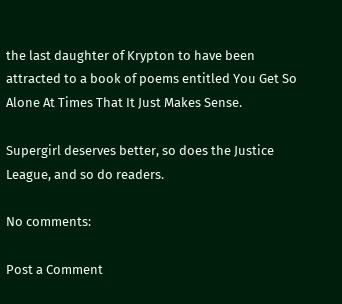the last daughter of Krypton to have been attracted to a book of poems entitled You Get So Alone At Times That It Just Makes Sense.

Supergirl deserves better, so does the Justice League, and so do readers.

No comments:

Post a Comment